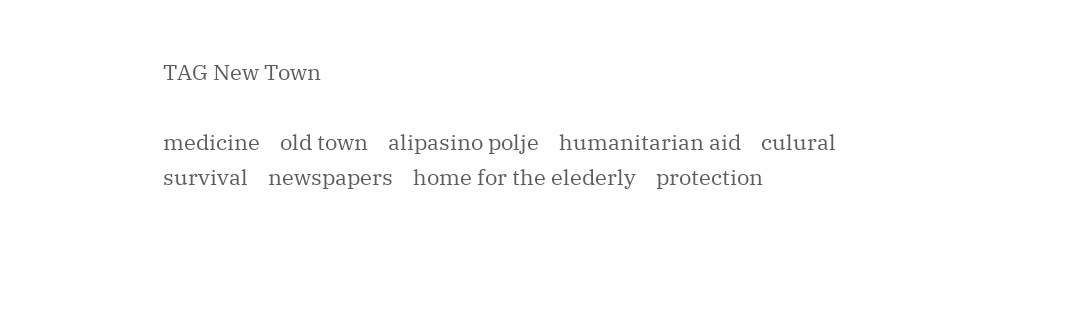TAG New Town

medicine    old town    alipasino polje    humanitarian aid    culural survival    newspapers    home for the elederly    protection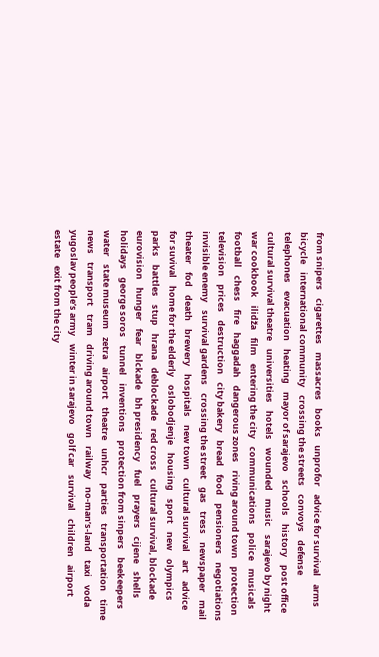from snipers    cigarettes    massacres    books    unprofor    advice for survival    arms    bicycle    international community    crossing the streets    convoys    defense    telephones    evacuation    heating    mayor of sarajevo    schools    history    post office    cultural survival theatre    universities    hotels    wounded    music    sarajevo by night    war cookbook    ilidža    film    entering the city    communications    police    musicals    football    chess    fire    haggadah    dangerous zones    riving around town    protection    television    prices    destruction    city bakery    bread    food    pensioners    negotiations    invisible enemy    survival gardens    crossing the street    gas    tress    newspaper    mail    theater    fod    death    brewery    hospitals    new town    cultural survival    art    advice for suvival    home for the elderly    oslobodjenje    housing    sport    new    olympics    parks    battles    stup    hrana    deblockade    red cross    cultural survival, blockade    eurovision    hunger    fear    blckade    bh presidency    fuel    prayers    cijene    shells    holidays    george soros    tunnel    inventions    protection from sinpers    beekeepers    water    state museum    zetra    airport    theatre    unhcr    parties    transportation    time    news    transport    tram    driving around town    railway    no-man’s-land    taxi    voda    yugoslav people’s army    winter in sarajevo    golf car    survival    children    airport estate    exit from the city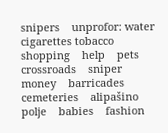snipers    unprofor: water    cigarettes tobacco    shopping    help    pets    crossroads    sniper    money    barricades    cemeteries    alipašino polje    babies    fashion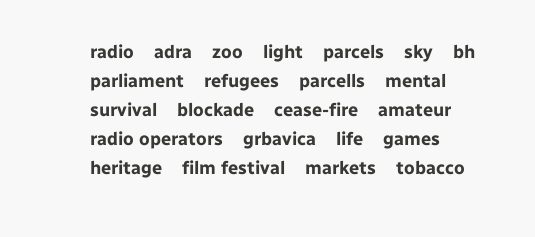radio    adra    zoo    light    parcels    sky    bh parliament    refugees    parcells    mental survival    blockade    cease-fire    amateur radio operators    grbavica    life    games    heritage    film festival    markets    tobacco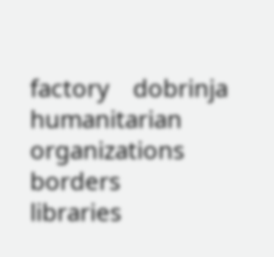factory    dobrinja    humanitarian organizations    borders    libraries